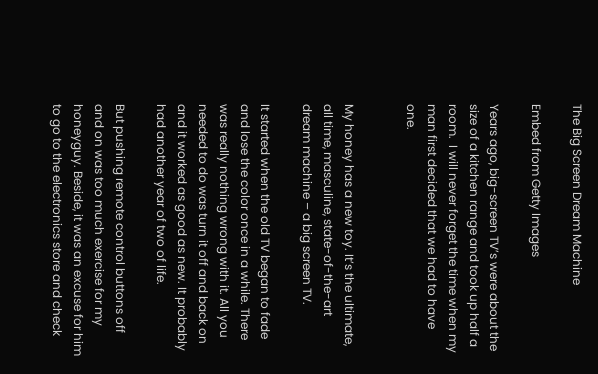The Big Screen Dream Machine

Embed from Getty Images

Years ago, big-screen TV’s were about the size of a kitchen range and took up half a room.  I will never forget the time when my man first decided that we had to have one.


My honey has a new toy. It’s the ultimate, all time, masculine, state-of-the-art dream machine – a big screen TV.

It started when the old TV began to fade and lose the color once in a while. There was really nothing wrong with it. All you needed to do was turn it off and back on and it worked as good as new. It probably had another year of two of life.

But pushing remote control buttons off and on was too much exercise for my honeyguy. Beside, it was an excuse for him to go to the electronics store and check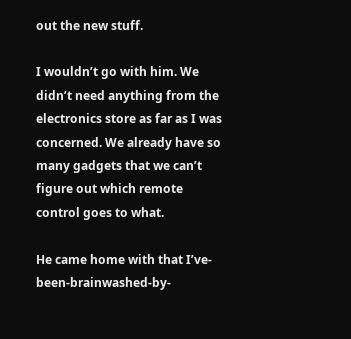out the new stuff.

I wouldn’t go with him. We didn’t need anything from the electronics store as far as I was concerned. We already have so many gadgets that we can’t figure out which remote control goes to what.

He came home with that I’ve-been-brainwashed-by-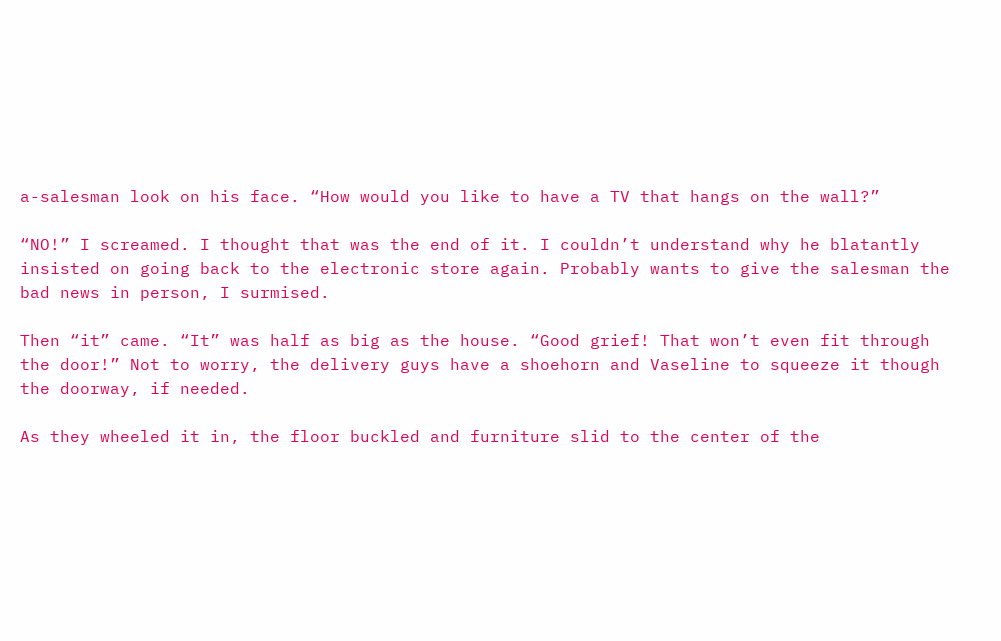a-salesman look on his face. “How would you like to have a TV that hangs on the wall?”

“NO!” I screamed. I thought that was the end of it. I couldn’t understand why he blatantly insisted on going back to the electronic store again. Probably wants to give the salesman the bad news in person, I surmised.

Then “it” came. “It” was half as big as the house. “Good grief! That won’t even fit through the door!” Not to worry, the delivery guys have a shoehorn and Vaseline to squeeze it though the doorway, if needed.

As they wheeled it in, the floor buckled and furniture slid to the center of the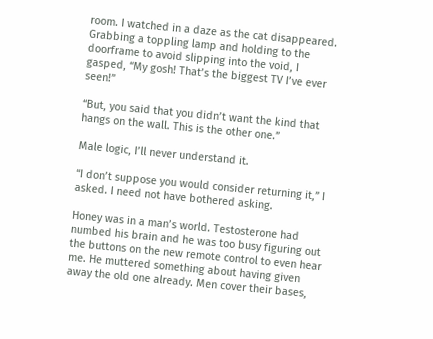room. I watched in a daze as the cat disappeared. Grabbing a toppling lamp and holding to the doorframe to avoid slipping into the void, I gasped, “My gosh! That’s the biggest TV I’ve ever seen!”

“But, you said that you didn’t want the kind that hangs on the wall. This is the other one.”

Male logic, I’ll never understand it.

“I don’t suppose you would consider returning it,” I asked. I need not have bothered asking.

Honey was in a man’s world. Testosterone had numbed his brain and he was too busy figuring out the buttons on the new remote control to even hear me. He muttered something about having given away the old one already. Men cover their bases,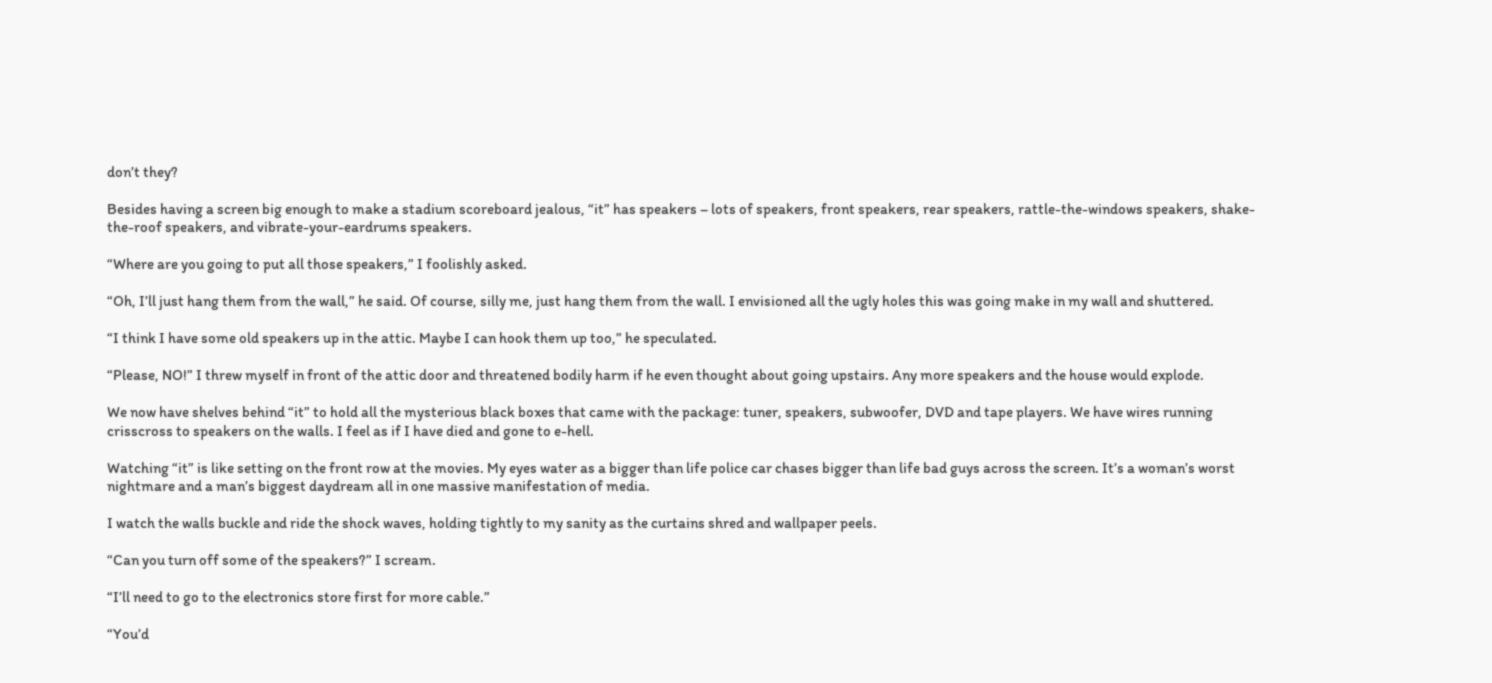don’t they?

Besides having a screen big enough to make a stadium scoreboard jealous, “it” has speakers – lots of speakers, front speakers, rear speakers, rattle-the-windows speakers, shake-the-roof speakers, and vibrate-your-eardrums speakers.

“Where are you going to put all those speakers,” I foolishly asked.

“Oh, I’ll just hang them from the wall,” he said. Of course, silly me, just hang them from the wall. I envisioned all the ugly holes this was going make in my wall and shuttered.

“I think I have some old speakers up in the attic. Maybe I can hook them up too,” he speculated.

“Please, NO!” I threw myself in front of the attic door and threatened bodily harm if he even thought about going upstairs. Any more speakers and the house would explode.

We now have shelves behind “it” to hold all the mysterious black boxes that came with the package: tuner, speakers, subwoofer, DVD and tape players. We have wires running crisscross to speakers on the walls. I feel as if I have died and gone to e-hell.

Watching “it” is like setting on the front row at the movies. My eyes water as a bigger than life police car chases bigger than life bad guys across the screen. It’s a woman’s worst nightmare and a man’s biggest daydream all in one massive manifestation of media.

I watch the walls buckle and ride the shock waves, holding tightly to my sanity as the curtains shred and wallpaper peels.

“Can you turn off some of the speakers?” I scream.

“I’ll need to go to the electronics store first for more cable.”

“You’d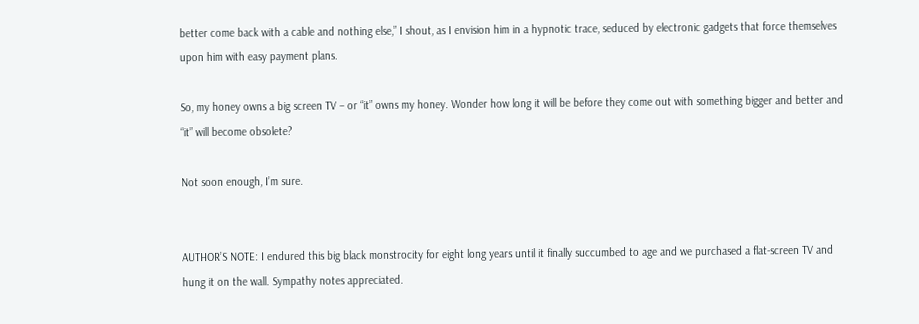better come back with a cable and nothing else,” I shout, as I envision him in a hypnotic trace, seduced by electronic gadgets that force themselves upon him with easy payment plans.

So, my honey owns a big screen TV – or “it” owns my honey. Wonder how long it will be before they come out with something bigger and better and “it” will become obsolete?

Not soon enough, I’m sure.


AUTHOR’S NOTE: I endured this big black monstrocity for eight long years until it finally succumbed to age and we purchased a flat-screen TV and hung it on the wall. Sympathy notes appreciated.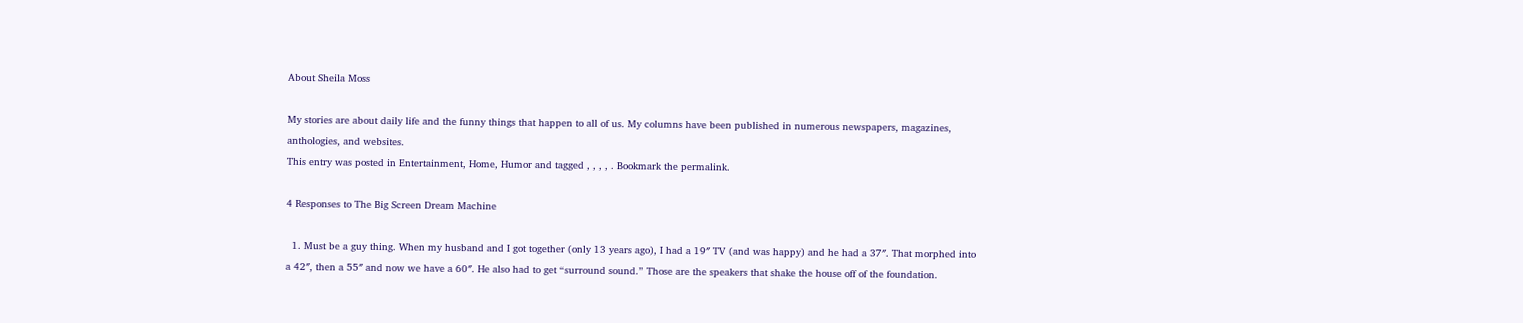About Sheila Moss

My stories are about daily life and the funny things that happen to all of us. My columns have been published in numerous newspapers, magazines, anthologies, and websites.
This entry was posted in Entertainment, Home, Humor and tagged , , , , . Bookmark the permalink.

4 Responses to The Big Screen Dream Machine

  1. Must be a guy thing. When my husband and I got together (only 13 years ago), I had a 19″ TV (and was happy) and he had a 37″. That morphed into a 42″, then a 55″ and now we have a 60″. He also had to get “surround sound.” Those are the speakers that shake the house off of the foundation.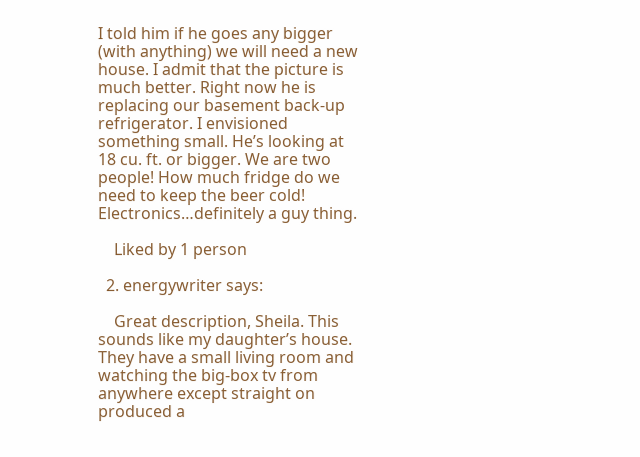I told him if he goes any bigger (with anything) we will need a new house. I admit that the picture is much better. Right now he is replacing our basement back-up refrigerator. I envisioned something small. He’s looking at 18 cu. ft. or bigger. We are two people! How much fridge do we need to keep the beer cold! Electronics…definitely a guy thing.

    Liked by 1 person

  2. energywriter says:

    Great description, Sheila. This sounds like my daughter’s house. They have a small living room and watching the big-box tv from anywhere except straight on produced a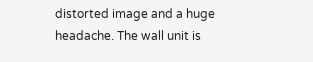distorted image and a huge headache. The wall unit is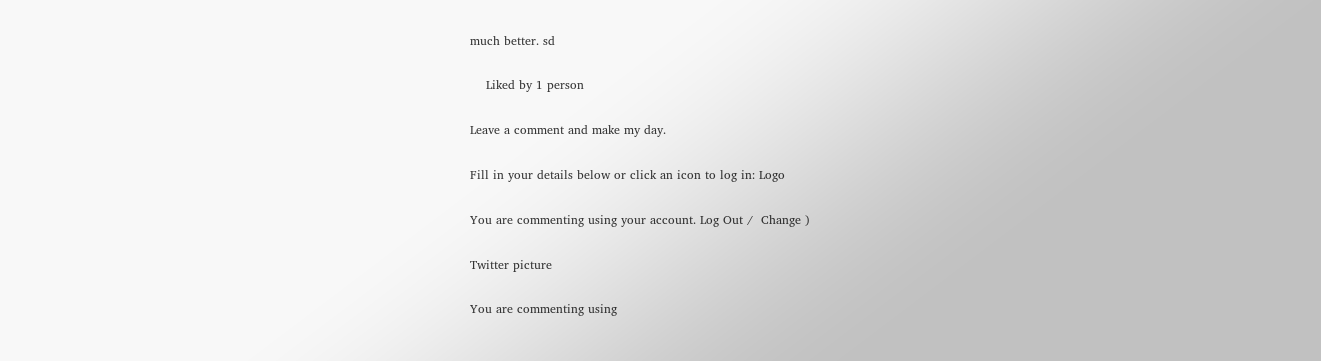much better. sd

    Liked by 1 person

Leave a comment and make my day.

Fill in your details below or click an icon to log in: Logo

You are commenting using your account. Log Out /  Change )

Twitter picture

You are commenting using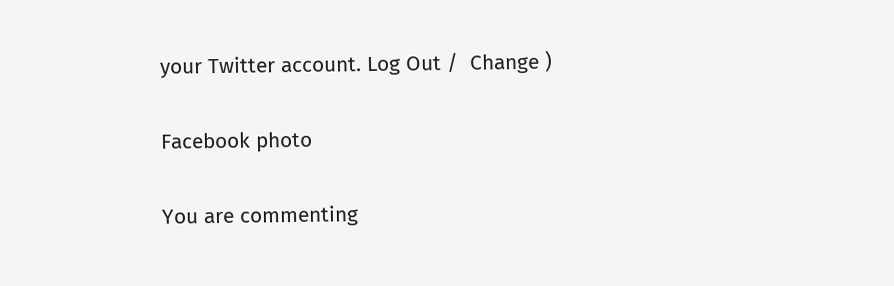your Twitter account. Log Out /  Change )

Facebook photo

You are commenting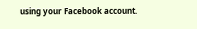using your Facebook account.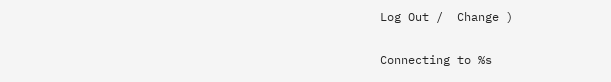Log Out /  Change )

Connecting to %s